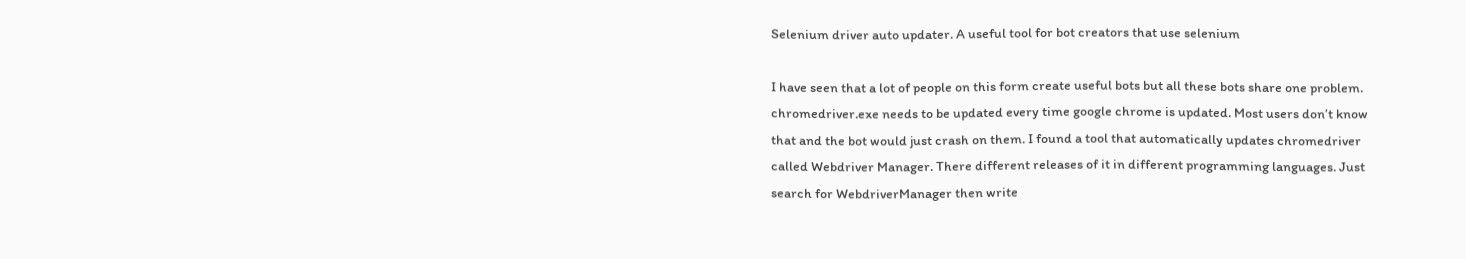Selenium driver auto updater. A useful tool for bot creators that use selenium

I have seen that a lot of people on this form create useful bots but all these bots share one problem. chromedriver.exe needs to be updated every time google chrome is updated. Most users don’t know that and the bot would just crash on them. I found a tool that automatically updates chromedriver called Webdriver Manager. There different releases of it in different programming languages. Just search for WebdriverManager then write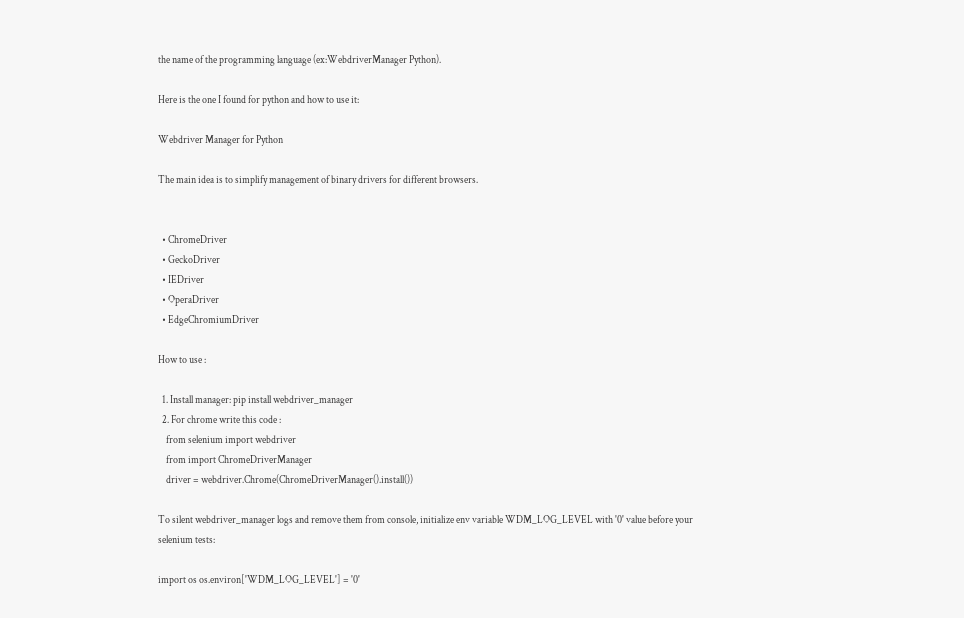the name of the programming language (ex:WebdriverManager Python).

Here is the one I found for python and how to use it:

Webdriver Manager for Python

The main idea is to simplify management of binary drivers for different browsers.


  • ChromeDriver
  • GeckoDriver
  • IEDriver
  • OperaDriver
  • EdgeChromiumDriver

How to use :

  1. Install manager: pip install webdriver_manager
  2. For chrome write this code :
    from selenium import webdriver
    from import ChromeDriverManager
    driver = webdriver.Chrome(ChromeDriverManager().install())

To silent webdriver_manager logs and remove them from console, initialize env variable WDM_LOG_LEVEL with '0' value before your selenium tests:

import os os.environ['WDM_LOG_LEVEL'] = '0'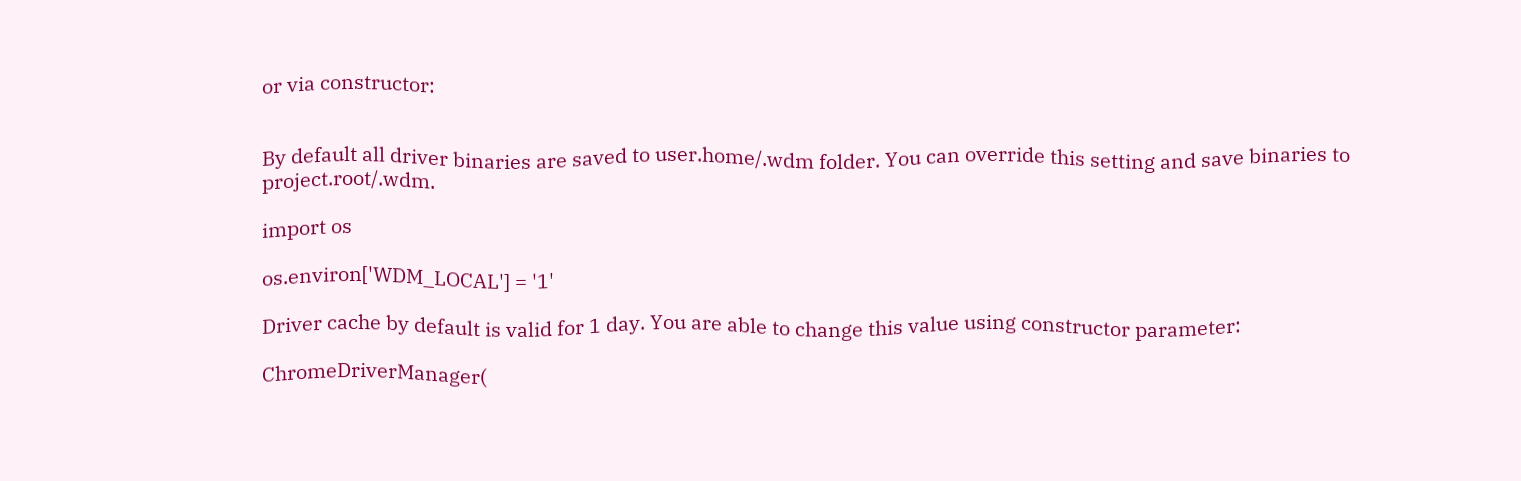or via constructor:


By default all driver binaries are saved to user.home/.wdm folder. You can override this setting and save binaries to project.root/.wdm.

import os

os.environ['WDM_LOCAL'] = '1'

Driver cache by default is valid for 1 day. You are able to change this value using constructor parameter:

ChromeDriverManager(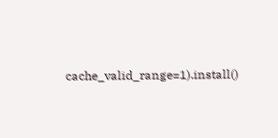cache_valid_range=1).install()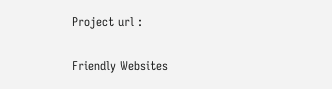Project url :

Friendly Websites